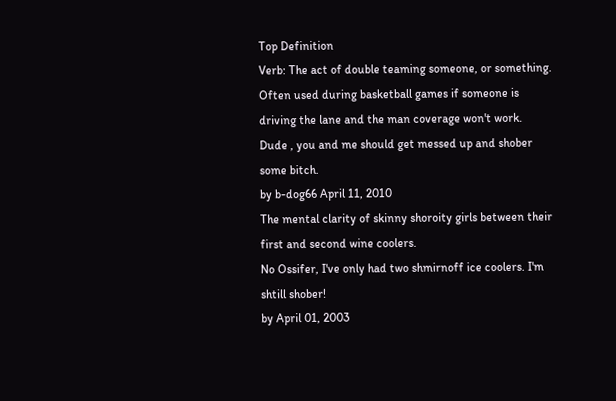Top Definition
Verb: The act of double teaming someone, or something. Often used during basketball games if someone is driving the lane and the man coverage won't work.
Dude , you and me should get messed up and shober some bitch.
by b-dog66 April 11, 2010
The mental clarity of skinny shoroity girls between their first and second wine coolers.
No Ossifer, I've only had two shmirnoff ice coolers. I'm shtill shober!
by April 01, 2003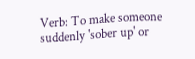Verb: To make someone suddenly 'sober up' or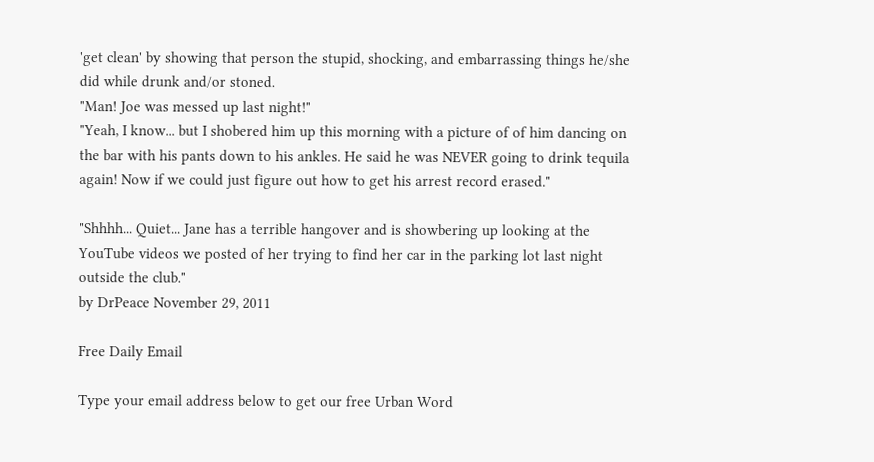'get clean' by showing that person the stupid, shocking, and embarrassing things he/she did while drunk and/or stoned.
"Man! Joe was messed up last night!"
"Yeah, I know... but I shobered him up this morning with a picture of of him dancing on the bar with his pants down to his ankles. He said he was NEVER going to drink tequila again! Now if we could just figure out how to get his arrest record erased."

"Shhhh... Quiet... Jane has a terrible hangover and is showbering up looking at the YouTube videos we posted of her trying to find her car in the parking lot last night outside the club."
by DrPeace November 29, 2011

Free Daily Email

Type your email address below to get our free Urban Word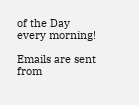of the Day every morning!

Emails are sent from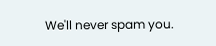We'll never spam you.